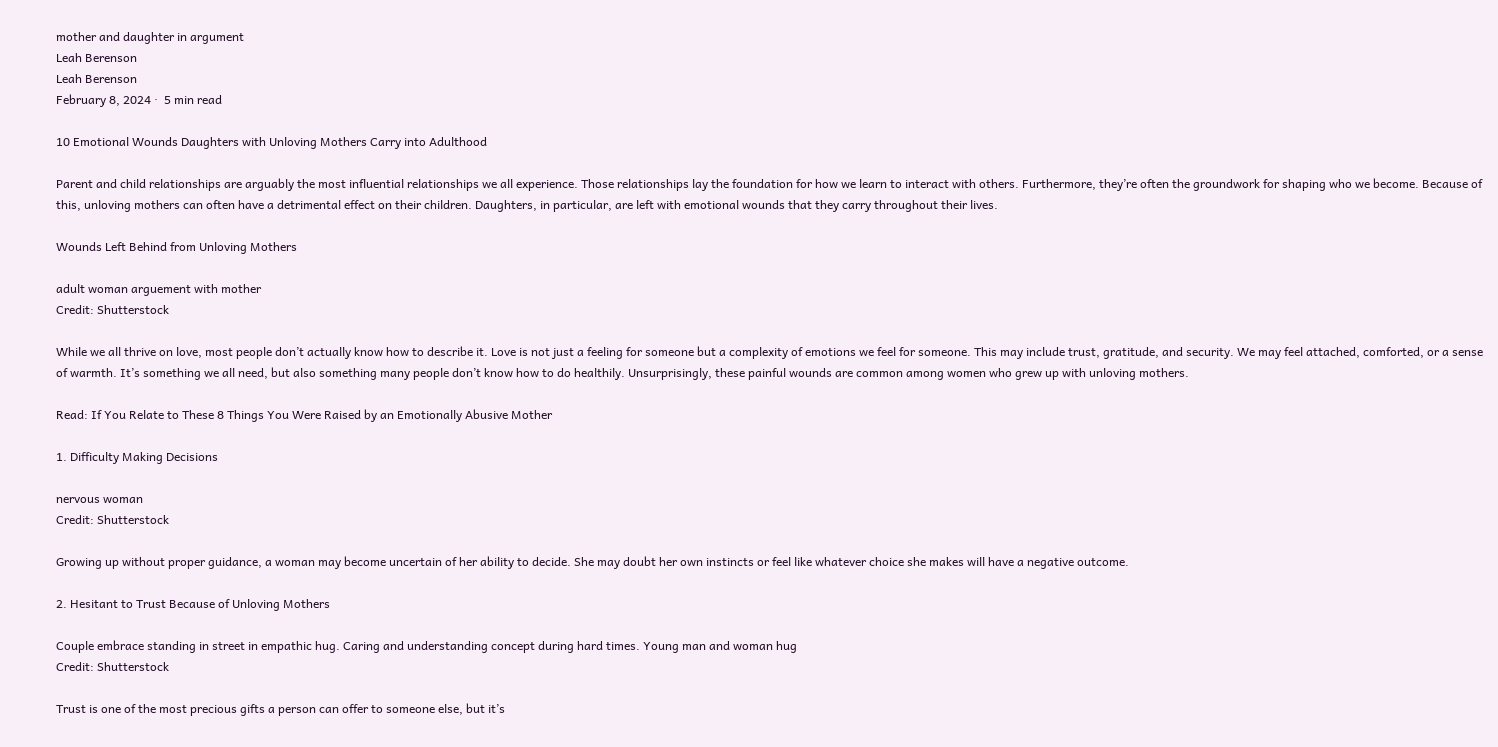mother and daughter in argument
Leah Berenson
Leah Berenson
February 8, 2024 ·  5 min read

10 Emotional Wounds Daughters with Unloving Mothers Carry into Adulthood

Parent and child relationships are arguably the most influential relationships we all experience. Those relationships lay the foundation for how we learn to interact with others. Furthermore, they’re often the groundwork for shaping who we become. Because of this, unloving mothers can often have a detrimental effect on their children. Daughters, in particular, are left with emotional wounds that they carry throughout their lives.

Wounds Left Behind from Unloving Mothers

adult woman arguement with mother
Credit: Shutterstock

While we all thrive on love, most people don’t actually know how to describe it. Love is not just a feeling for someone but a complexity of emotions we feel for someone. This may include trust, gratitude, and security. We may feel attached, comforted, or a sense of warmth. It’s something we all need, but also something many people don’t know how to do healthily. Unsurprisingly, these painful wounds are common among women who grew up with unloving mothers.

Read: If You Relate to These 8 Things You Were Raised by an Emotionally Abusive Mother

1. Difficulty Making Decisions

nervous woman
Credit: Shutterstock

Growing up without proper guidance, a woman may become uncertain of her ability to decide. She may doubt her own instincts or feel like whatever choice she makes will have a negative outcome.

2. Hesitant to Trust Because of Unloving Mothers

Couple embrace standing in street in empathic hug. Caring and understanding concept during hard times. Young man and woman hug
Credit: Shutterstock

Trust is one of the most precious gifts a person can offer to someone else, but it’s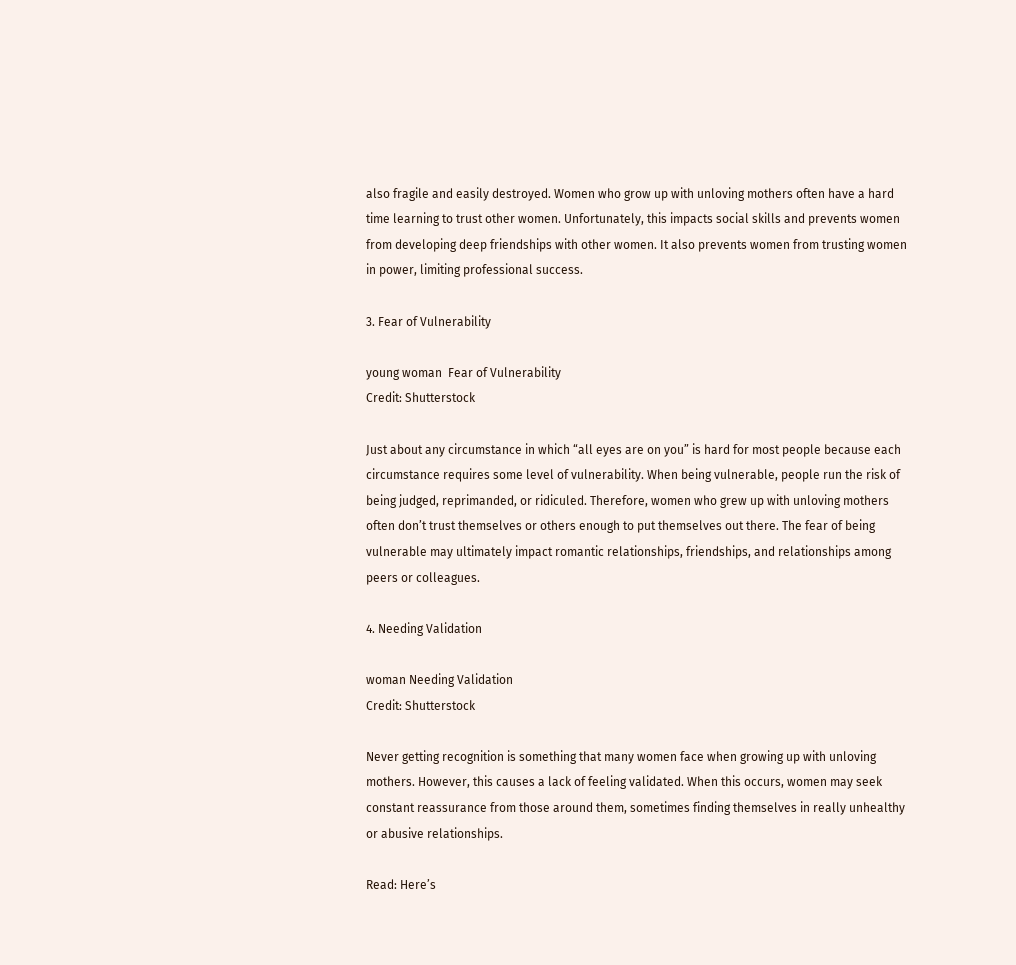also fragile and easily destroyed. Women who grow up with unloving mothers often have a hard time learning to trust other women. Unfortunately, this impacts social skills and prevents women from developing deep friendships with other women. It also prevents women from trusting women in power, limiting professional success.

3. Fear of Vulnerability

young woman  Fear of Vulnerability
Credit: Shutterstock

Just about any circumstance in which “all eyes are on you” is hard for most people because each circumstance requires some level of vulnerability. When being vulnerable, people run the risk of being judged, reprimanded, or ridiculed. Therefore, women who grew up with unloving mothers often don’t trust themselves or others enough to put themselves out there. The fear of being vulnerable may ultimately impact romantic relationships, friendships, and relationships among peers or colleagues.

4. Needing Validation

woman Needing Validation
Credit: Shutterstock

Never getting recognition is something that many women face when growing up with unloving mothers. However, this causes a lack of feeling validated. When this occurs, women may seek constant reassurance from those around them, sometimes finding themselves in really unhealthy or abusive relationships.

Read: Here’s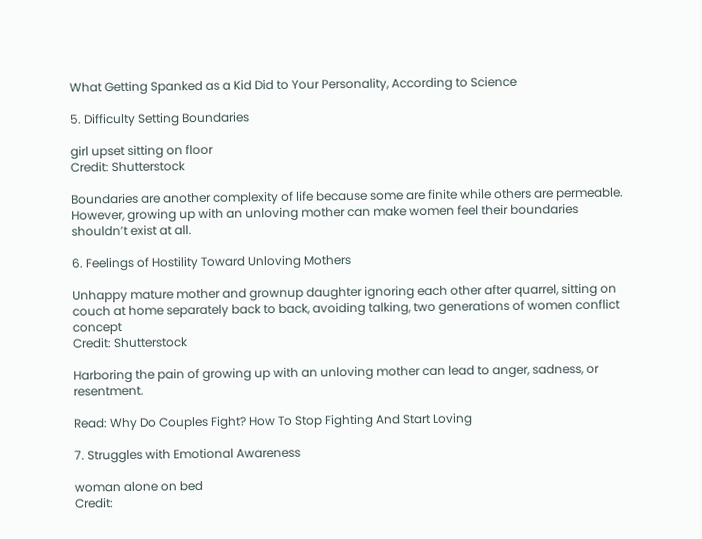What Getting Spanked as a Kid Did to Your Personality, According to Science

5. Difficulty Setting Boundaries

girl upset sitting on floor
Credit: Shutterstock

Boundaries are another complexity of life because some are finite while others are permeable. However, growing up with an unloving mother can make women feel their boundaries shouldn’t exist at all.

6. Feelings of Hostility Toward Unloving Mothers

Unhappy mature mother and grownup daughter ignoring each other after quarrel, sitting on couch at home separately back to back, avoiding talking, two generations of women conflict concept
Credit: Shutterstock

Harboring the pain of growing up with an unloving mother can lead to anger, sadness, or resentment.

Read: Why Do Couples Fight? How To Stop Fighting And Start Loving

7. Struggles with Emotional Awareness

woman alone on bed
Credit: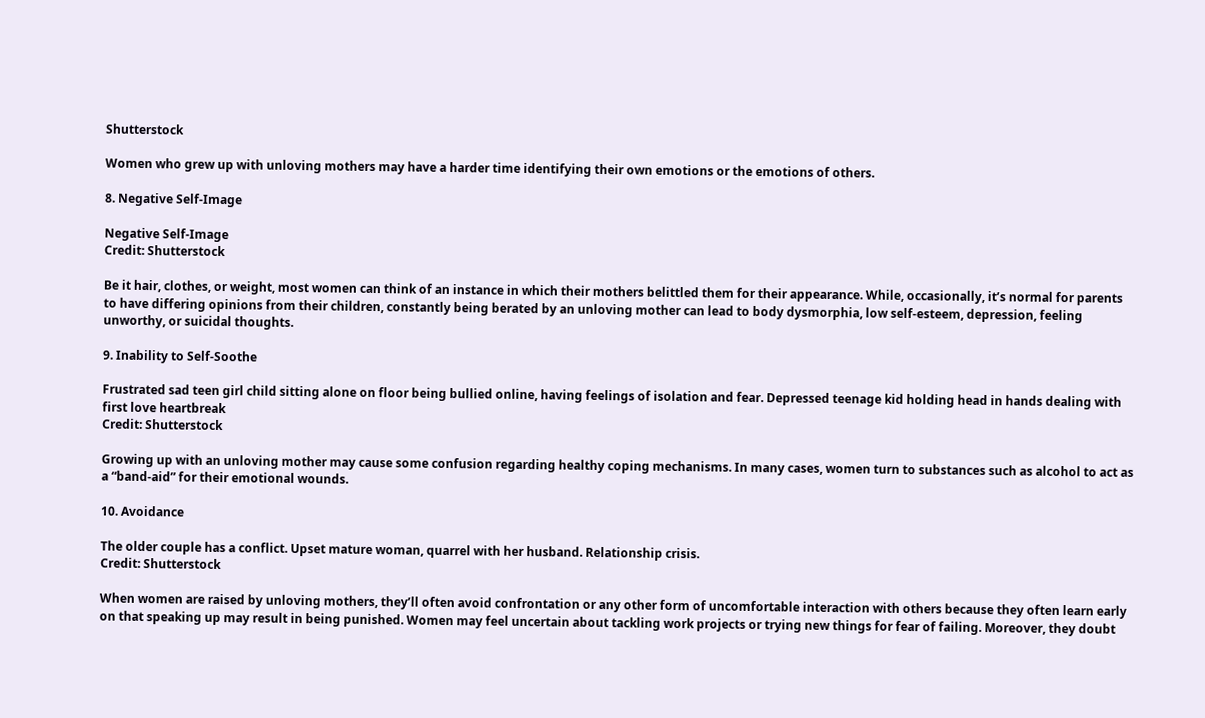Shutterstock

Women who grew up with unloving mothers may have a harder time identifying their own emotions or the emotions of others.

8. Negative Self-Image

Negative Self-Image
Credit: Shutterstock

Be it hair, clothes, or weight, most women can think of an instance in which their mothers belittled them for their appearance. While, occasionally, it’s normal for parents to have differing opinions from their children, constantly being berated by an unloving mother can lead to body dysmorphia, low self-esteem, depression, feeling unworthy, or suicidal thoughts.

9. Inability to Self-Soothe

Frustrated sad teen girl child sitting alone on floor being bullied online, having feelings of isolation and fear. Depressed teenage kid holding head in hands dealing with first love heartbreak
Credit: Shutterstock

Growing up with an unloving mother may cause some confusion regarding healthy coping mechanisms. In many cases, women turn to substances such as alcohol to act as a “band-aid” for their emotional wounds.

10. Avoidance

The older couple has a conflict. Upset mature woman, quarrel with her husband. Relationship crisis.
Credit: Shutterstock

When women are raised by unloving mothers, they’ll often avoid confrontation or any other form of uncomfortable interaction with others because they often learn early on that speaking up may result in being punished. Women may feel uncertain about tackling work projects or trying new things for fear of failing. Moreover, they doubt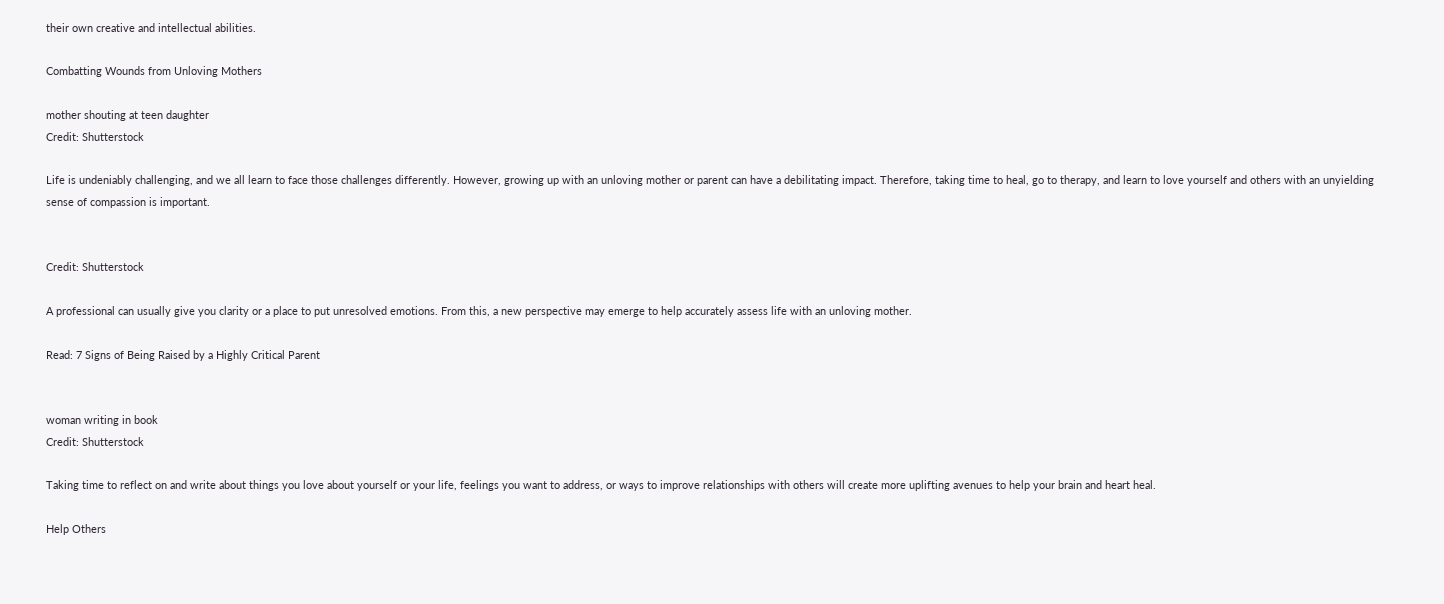their own creative and intellectual abilities.

Combatting Wounds from Unloving Mothers

mother shouting at teen daughter
Credit: Shutterstock

Life is undeniably challenging, and we all learn to face those challenges differently. However, growing up with an unloving mother or parent can have a debilitating impact. Therefore, taking time to heal, go to therapy, and learn to love yourself and others with an unyielding sense of compassion is important.


Credit: Shutterstock

A professional can usually give you clarity or a place to put unresolved emotions. From this, a new perspective may emerge to help accurately assess life with an unloving mother.

Read: 7 Signs of Being Raised by a Highly Critical Parent


woman writing in book
Credit: Shutterstock

Taking time to reflect on and write about things you love about yourself or your life, feelings you want to address, or ways to improve relationships with others will create more uplifting avenues to help your brain and heart heal.

Help Others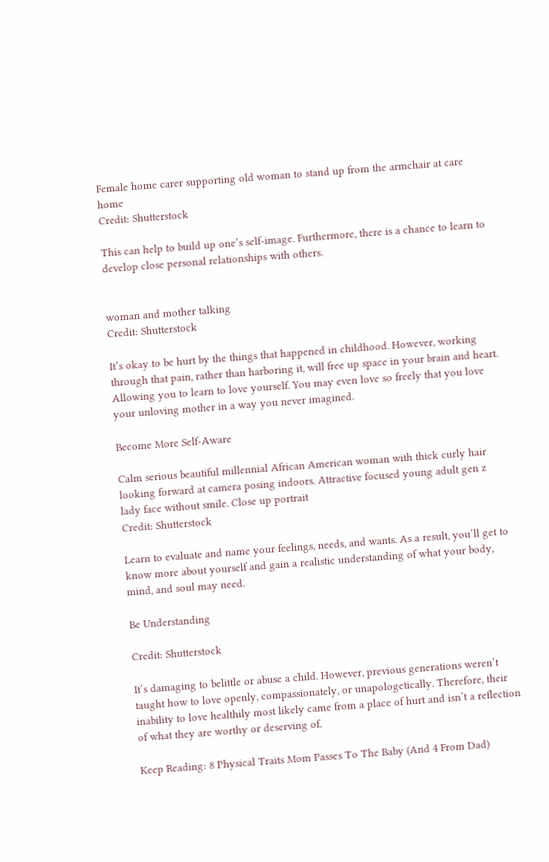Female home carer supporting old woman to stand up from the armchair at care home
Credit: Shutterstock

This can help to build up one’s self-image. Furthermore, there is a chance to learn to develop close personal relationships with others.


woman and mother talking
Credit: Shutterstock

It’s okay to be hurt by the things that happened in childhood. However, working through that pain, rather than harboring it, will free up space in your brain and heart. Allowing you to learn to love yourself. You may even love so freely that you love your unloving mother in a way you never imagined.

Become More Self-Aware

Calm serious beautiful millennial African American woman with thick curly hair looking forward at camera posing indoors. Attractive focused young adult gen z lady face without smile. Close up portrait
Credit: Shutterstock

Learn to evaluate and name your feelings, needs, and wants. As a result, you’ll get to know more about yourself and gain a realistic understanding of what your body, mind, and soul may need.

Be Understanding

Credit: Shutterstock

It’s damaging to belittle or abuse a child. However, previous generations weren’t taught how to love openly, compassionately, or unapologetically. Therefore, their inability to love healthily most likely came from a place of hurt and isn’t a reflection of what they are worthy or deserving of.

Keep Reading: 8 Physical Traits Mom Passes To The Baby (And 4 From Dad)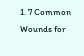1. 7 Common Wounds for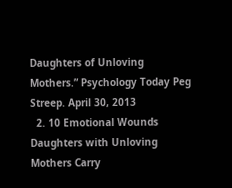Daughters of Unloving Mothers.” Psychology Today Peg Streep. April 30, 2013
  2. 10 Emotional Wounds Daughters with Unloving Mothers Carry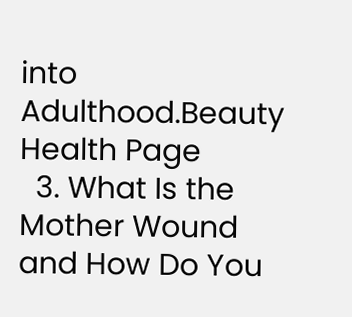into Adulthood.Beauty Health Page
  3. What Is the Mother Wound and How Do You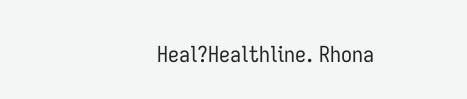Heal?Healthline. Rhona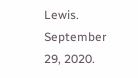Lewis. September 29, 2020.